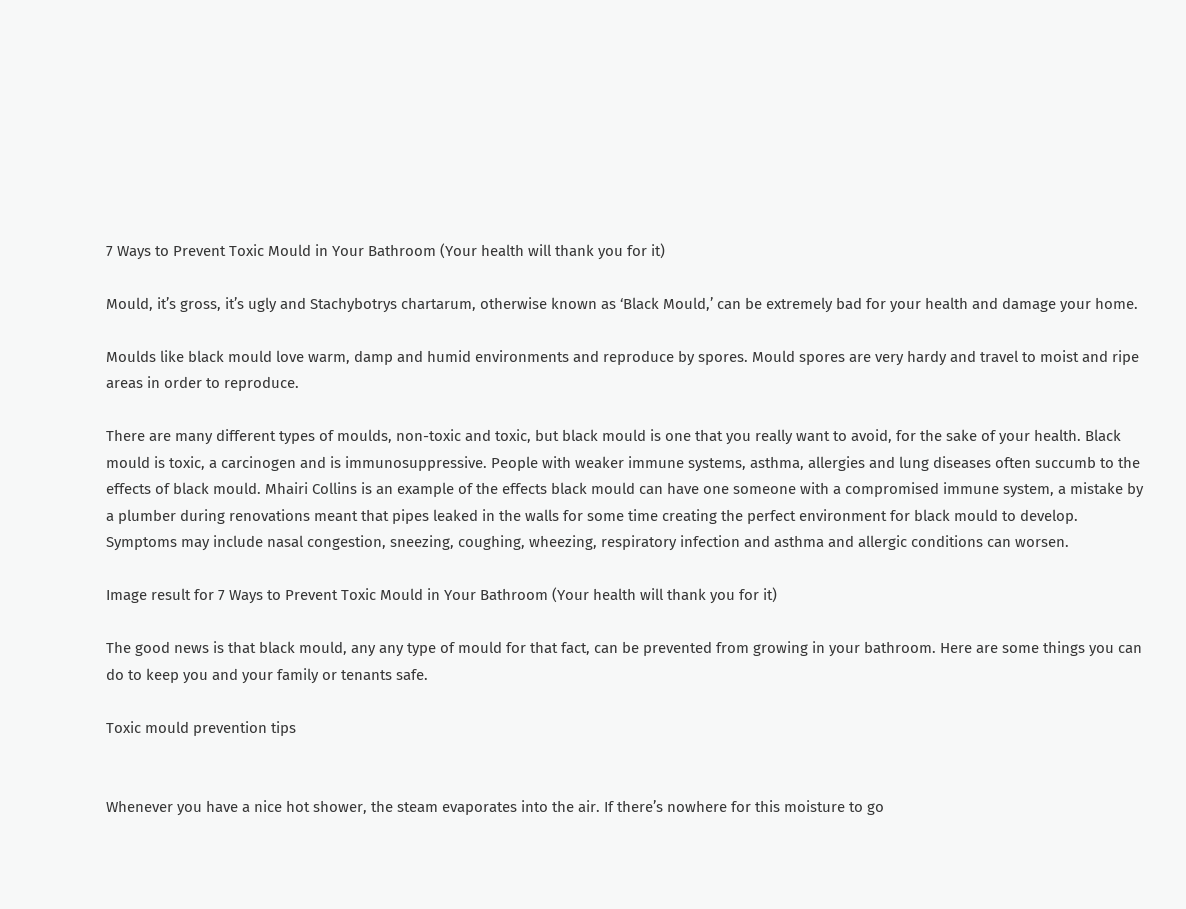7 Ways to Prevent Toxic Mould in Your Bathroom (Your health will thank you for it)

Mould, it’s gross, it’s ugly and Stachybotrys chartarum, otherwise known as ‘Black Mould,’ can be extremely bad for your health and damage your home.

Moulds like black mould love warm, damp and humid environments and reproduce by spores. Mould spores are very hardy and travel to moist and ripe areas in order to reproduce.

There are many different types of moulds, non-toxic and toxic, but black mould is one that you really want to avoid, for the sake of your health. Black mould is toxic, a carcinogen and is immunosuppressive. People with weaker immune systems, asthma, allergies and lung diseases often succumb to the effects of black mould. Mhairi Collins is an example of the effects black mould can have one someone with a compromised immune system, a mistake by a plumber during renovations meant that pipes leaked in the walls for some time creating the perfect environment for black mould to develop. Symptoms may include nasal congestion, sneezing, coughing, wheezing, respiratory infection and asthma and allergic conditions can worsen.

Image result for 7 Ways to Prevent Toxic Mould in Your Bathroom (Your health will thank you for it)

The good news is that black mould, any any type of mould for that fact, can be prevented from growing in your bathroom. Here are some things you can do to keep you and your family or tenants safe.

Toxic mould prevention tips


Whenever you have a nice hot shower, the steam evaporates into the air. If there’s nowhere for this moisture to go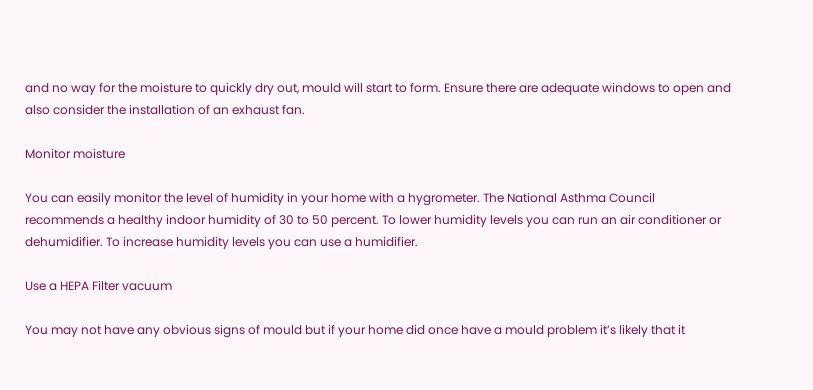and no way for the moisture to quickly dry out, mould will start to form. Ensure there are adequate windows to open and also consider the installation of an exhaust fan.

Monitor moisture

You can easily monitor the level of humidity in your home with a hygrometer. The National Asthma Council recommends a healthy indoor humidity of 30 to 50 percent. To lower humidity levels you can run an air conditioner or dehumidifier. To increase humidity levels you can use a humidifier.

Use a HEPA Filter vacuum

You may not have any obvious signs of mould but if your home did once have a mould problem it’s likely that it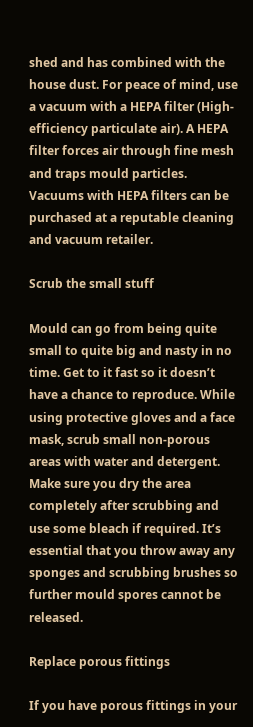shed and has combined with the house dust. For peace of mind, use a vacuum with a HEPA filter (High-efficiency particulate air). A HEPA filter forces air through fine mesh and traps mould particles. Vacuums with HEPA filters can be purchased at a reputable cleaning and vacuum retailer.

Scrub the small stuff

Mould can go from being quite small to quite big and nasty in no time. Get to it fast so it doesn’t have a chance to reproduce. While using protective gloves and a face mask, scrub small non-porous areas with water and detergent. Make sure you dry the area completely after scrubbing and use some bleach if required. It’s essential that you throw away any sponges and scrubbing brushes so further mould spores cannot be released.

Replace porous fittings

If you have porous fittings in your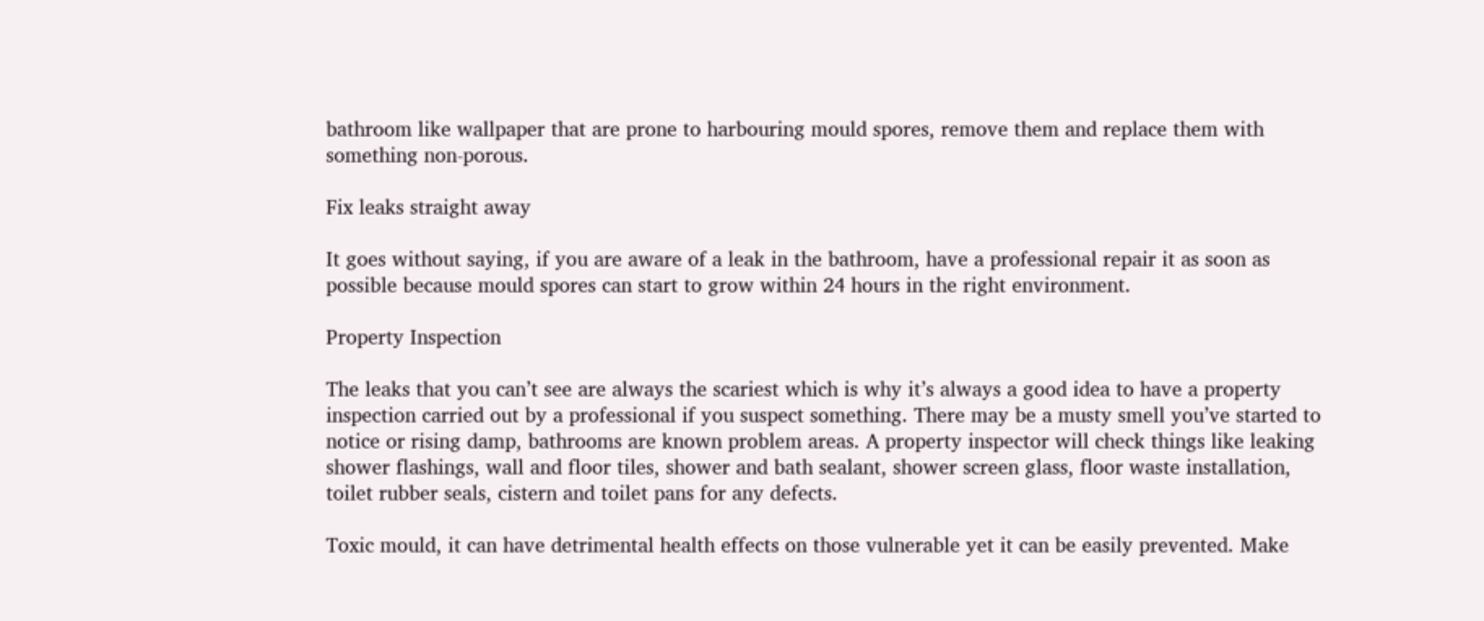bathroom like wallpaper that are prone to harbouring mould spores, remove them and replace them with something non-porous.

Fix leaks straight away

It goes without saying, if you are aware of a leak in the bathroom, have a professional repair it as soon as possible because mould spores can start to grow within 24 hours in the right environment.

Property Inspection

The leaks that you can’t see are always the scariest which is why it’s always a good idea to have a property inspection carried out by a professional if you suspect something. There may be a musty smell you’ve started to notice or rising damp, bathrooms are known problem areas. A property inspector will check things like leaking shower flashings, wall and floor tiles, shower and bath sealant, shower screen glass, floor waste installation, toilet rubber seals, cistern and toilet pans for any defects.

Toxic mould, it can have detrimental health effects on those vulnerable yet it can be easily prevented. Make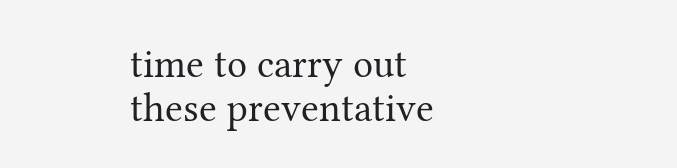time to carry out these preventative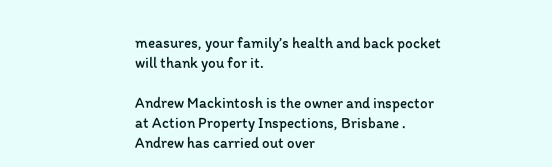measures, your family’s health and back pocket will thank you for it.

Andrew Mackintosh is the owner and inspector at Action Property Inspections, Brisbane . Andrew has carried out over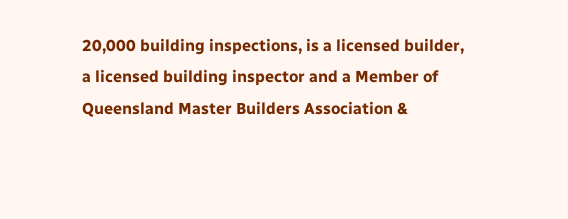20,000 building inspections, is a licensed builder, a licensed building inspector and a Member of Queensland Master Builders Association &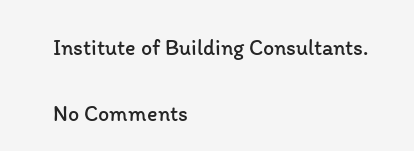Institute of Building Consultants.

No Comments